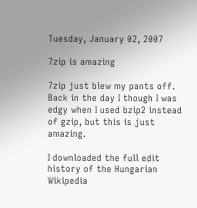Tuesday, January 02, 2007

7zip is amazing

7zip just blew my pants off. Back in the day I though I was edgy when I used bzip2 instead of gzip, but this is just amazing.

I downloaded the full edit history of the Hungarian Wikipedia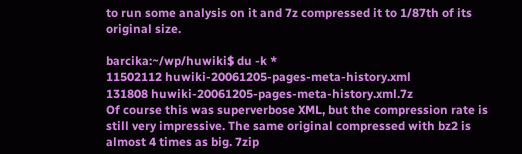to run some analysis on it and 7z compressed it to 1/87th of its original size.

barcika:~/wp/huwiki$ du -k *
11502112 huwiki-20061205-pages-meta-history.xml
131808 huwiki-20061205-pages-meta-history.xml.7z
Of course this was superverbose XML, but the compression rate is still very impressive. The same original compressed with bz2 is almost 4 times as big. 7zip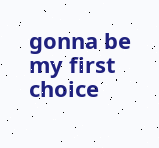gonna be my first choice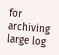for archiving large log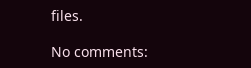files.

No comments: